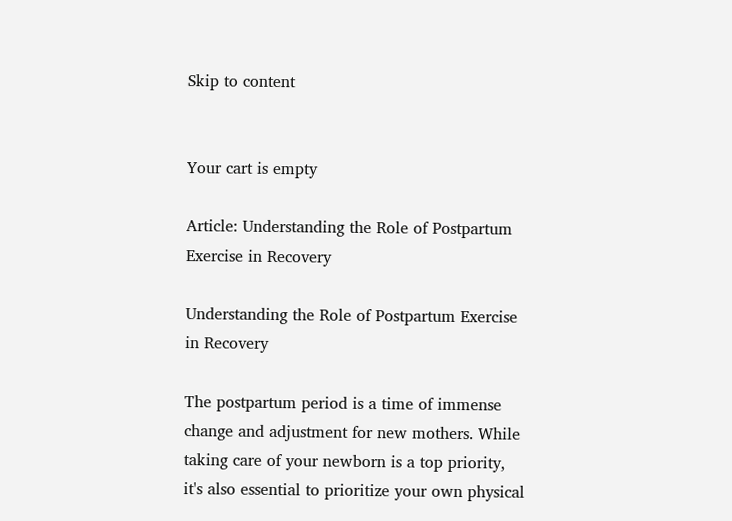Skip to content


Your cart is empty

Article: Understanding the Role of Postpartum Exercise in Recovery

Understanding the Role of Postpartum Exercise in Recovery

The postpartum period is a time of immense change and adjustment for new mothers. While taking care of your newborn is a top priority, it's also essential to prioritize your own physical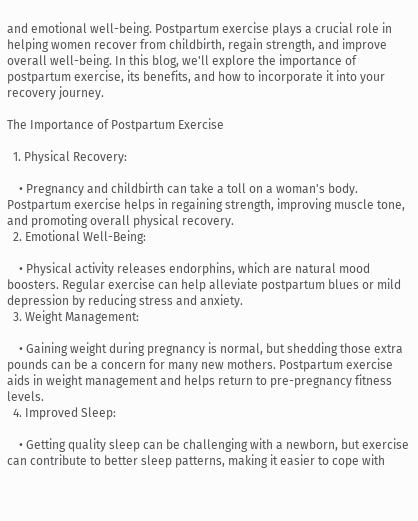and emotional well-being. Postpartum exercise plays a crucial role in helping women recover from childbirth, regain strength, and improve overall well-being. In this blog, we'll explore the importance of postpartum exercise, its benefits, and how to incorporate it into your recovery journey.

The Importance of Postpartum Exercise

  1. Physical Recovery:

    • Pregnancy and childbirth can take a toll on a woman's body. Postpartum exercise helps in regaining strength, improving muscle tone, and promoting overall physical recovery.
  2. Emotional Well-Being:

    • Physical activity releases endorphins, which are natural mood boosters. Regular exercise can help alleviate postpartum blues or mild depression by reducing stress and anxiety.
  3. Weight Management:

    • Gaining weight during pregnancy is normal, but shedding those extra pounds can be a concern for many new mothers. Postpartum exercise aids in weight management and helps return to pre-pregnancy fitness levels.
  4. Improved Sleep:

    • Getting quality sleep can be challenging with a newborn, but exercise can contribute to better sleep patterns, making it easier to cope with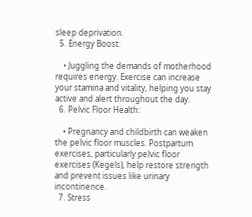sleep deprivation.
  5. Energy Boost:

    • Juggling the demands of motherhood requires energy. Exercise can increase your stamina and vitality, helping you stay active and alert throughout the day.
  6. Pelvic Floor Health:

    • Pregnancy and childbirth can weaken the pelvic floor muscles. Postpartum exercises, particularly pelvic floor exercises (Kegels), help restore strength and prevent issues like urinary incontinence.
  7. Stress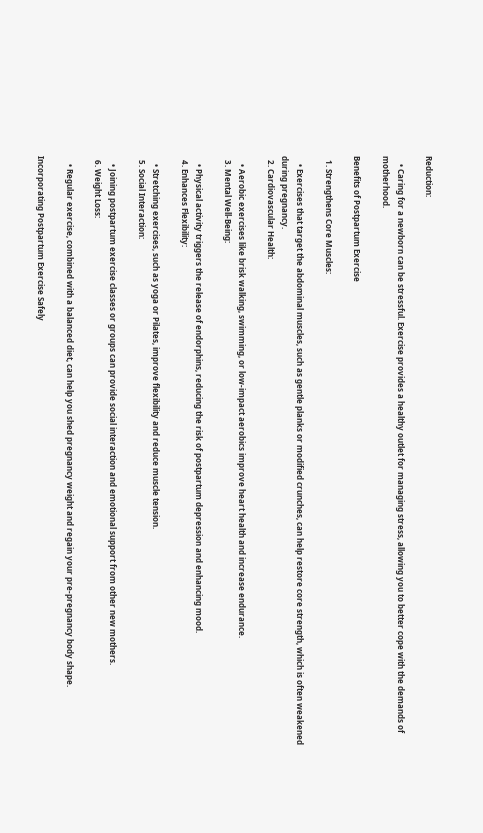Reduction:

    • Caring for a newborn can be stressful. Exercise provides a healthy outlet for managing stress, allowing you to better cope with the demands of motherhood.

Benefits of Postpartum Exercise

  1. Strengthens Core Muscles:

    • Exercises that target the abdominal muscles, such as gentle planks or modified crunches, can help restore core strength, which is often weakened during pregnancy.
  2. Cardiovascular Health:

    • Aerobic exercises like brisk walking, swimming, or low-impact aerobics improve heart health and increase endurance.
  3. Mental Well-Being:

    • Physical activity triggers the release of endorphins, reducing the risk of postpartum depression and enhancing mood.
  4. Enhances Flexibility:

    • Stretching exercises, such as yoga or Pilates, improve flexibility and reduce muscle tension.
  5. Social Interaction:

    • Joining postpartum exercise classes or groups can provide social interaction and emotional support from other new mothers.
  6. Weight Loss:

    • Regular exercise, combined with a balanced diet, can help you shed pregnancy weight and regain your pre-pregnancy body shape.

Incorporating Postpartum Exercise Safely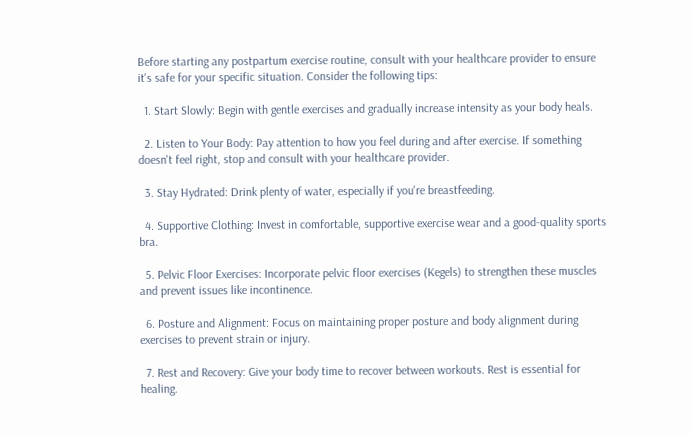Before starting any postpartum exercise routine, consult with your healthcare provider to ensure it's safe for your specific situation. Consider the following tips:

  1. Start Slowly: Begin with gentle exercises and gradually increase intensity as your body heals.

  2. Listen to Your Body: Pay attention to how you feel during and after exercise. If something doesn't feel right, stop and consult with your healthcare provider.

  3. Stay Hydrated: Drink plenty of water, especially if you're breastfeeding.

  4. Supportive Clothing: Invest in comfortable, supportive exercise wear and a good-quality sports bra.

  5. Pelvic Floor Exercises: Incorporate pelvic floor exercises (Kegels) to strengthen these muscles and prevent issues like incontinence.

  6. Posture and Alignment: Focus on maintaining proper posture and body alignment during exercises to prevent strain or injury.

  7. Rest and Recovery: Give your body time to recover between workouts. Rest is essential for healing.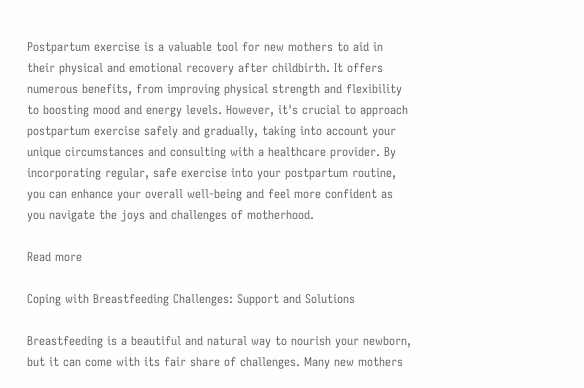Postpartum exercise is a valuable tool for new mothers to aid in their physical and emotional recovery after childbirth. It offers numerous benefits, from improving physical strength and flexibility to boosting mood and energy levels. However, it's crucial to approach postpartum exercise safely and gradually, taking into account your unique circumstances and consulting with a healthcare provider. By incorporating regular, safe exercise into your postpartum routine, you can enhance your overall well-being and feel more confident as you navigate the joys and challenges of motherhood.

Read more

Coping with Breastfeeding Challenges: Support and Solutions

Breastfeeding is a beautiful and natural way to nourish your newborn, but it can come with its fair share of challenges. Many new mothers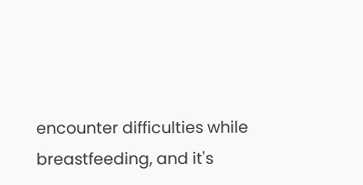encounter difficulties while breastfeeding, and it's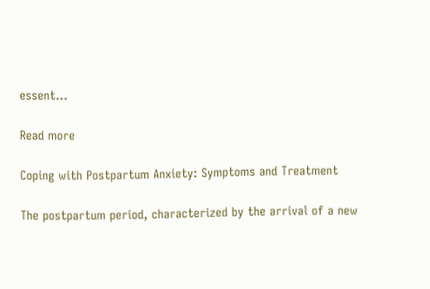essent...

Read more

Coping with Postpartum Anxiety: Symptoms and Treatment

The postpartum period, characterized by the arrival of a new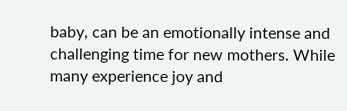baby, can be an emotionally intense and challenging time for new mothers. While many experience joy and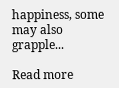happiness, some may also grapple...

Read more